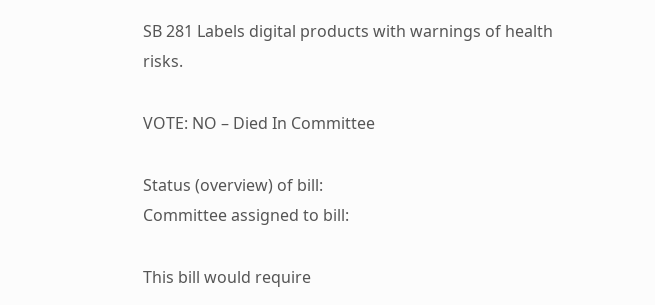SB 281 Labels digital products with warnings of health risks.

VOTE: NO – Died In Committee

Status (overview) of bill:
Committee assigned to bill:

This bill would require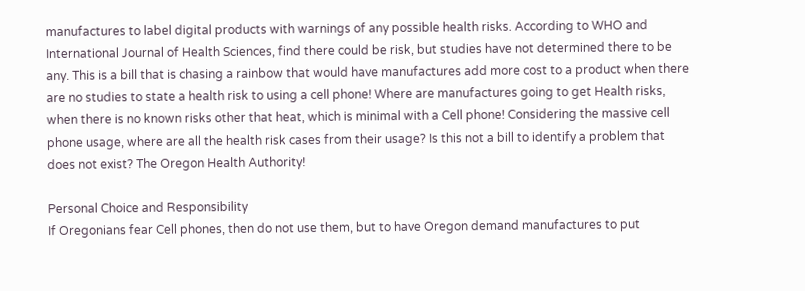manufactures to label digital products with warnings of any possible health risks. According to WHO and International Journal of Health Sciences, find there could be risk, but studies have not determined there to be any. This is a bill that is chasing a rainbow that would have manufactures add more cost to a product when there are no studies to state a health risk to using a cell phone! Where are manufactures going to get Health risks, when there is no known risks other that heat, which is minimal with a Cell phone! Considering the massive cell phone usage, where are all the health risk cases from their usage? Is this not a bill to identify a problem that does not exist? The Oregon Health Authority!

Personal Choice and Responsibility
If Oregonians fear Cell phones, then do not use them, but to have Oregon demand manufactures to put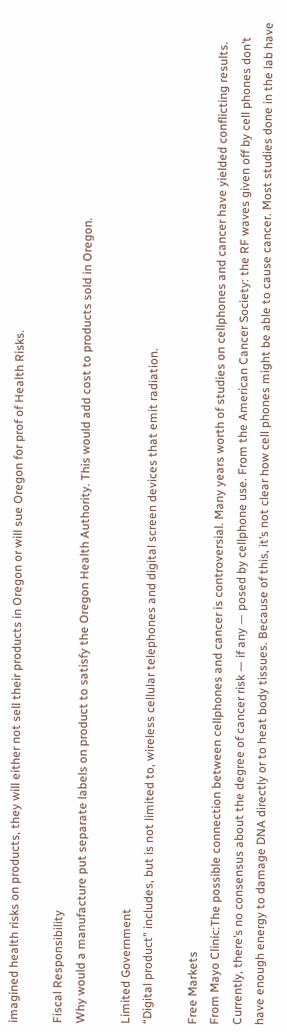imagined health risks on products, they will either not sell their products in Oregon or will sue Oregon for prof of Health Risks.

Fiscal Responsibility
Why would a manufacture put separate labels on product to satisfy the Oregon Health Authority. This would add cost to products sold in Oregon.

Limited Government
“Digital product” includes, but is not limited to, wireless cellular telephones and digital screen devices that emit radiation.

Free Markets
From Mayo Clinic:The possible connection between cellphones and cancer is controversial. Many years worth of studies on cellphones and cancer have yielded conflicting results. Currently, there’s no consensus about the degree of cancer risk — if any — posed by cellphone use. From the American Cancer Society: the RF waves given off by cell phones don’t have enough energy to damage DNA directly or to heat body tissues. Because of this, it’s not clear how cell phones might be able to cause cancer. Most studies done in the lab have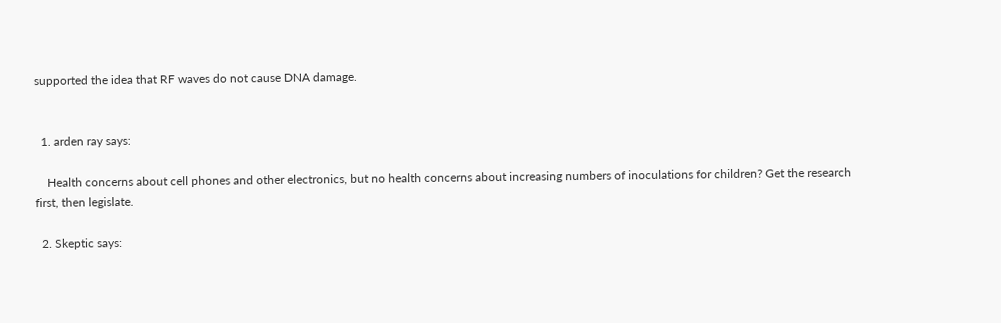supported the idea that RF waves do not cause DNA damage.


  1. arden ray says:

    Health concerns about cell phones and other electronics, but no health concerns about increasing numbers of inoculations for children? Get the research first, then legislate.

  2. Skeptic says: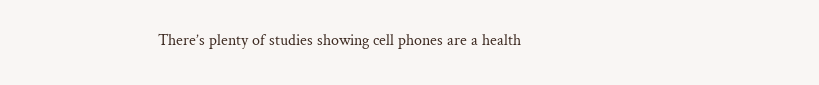There’s plenty of studies showing cell phones are a health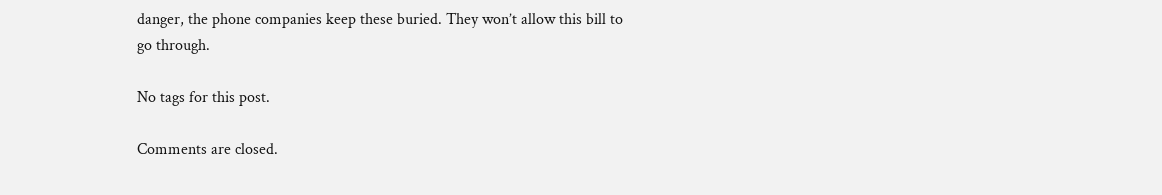danger, the phone companies keep these buried. They won’t allow this bill to go through.

No tags for this post.

Comments are closed.